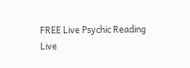FREE Live Psychic Reading
Live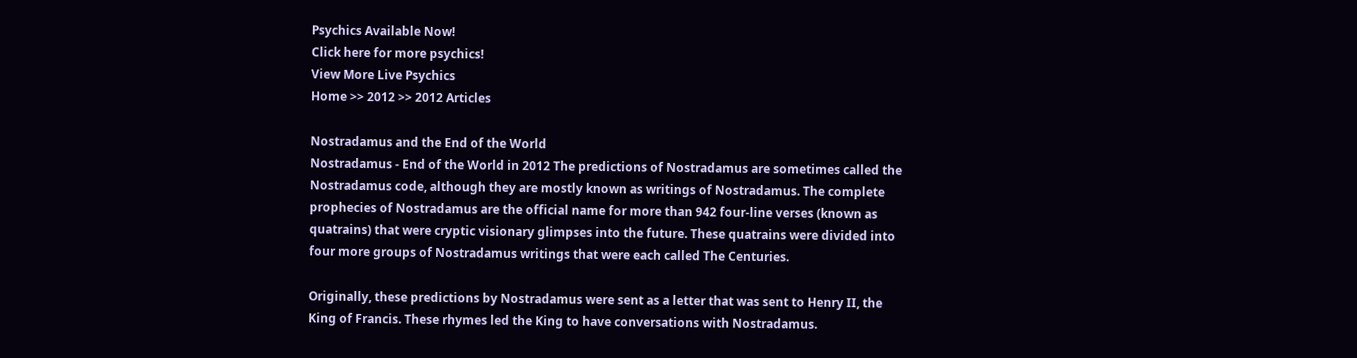Psychics Available Now!
Click here for more psychics!
View More Live Psychics
Home >> 2012 >> 2012 Articles

Nostradamus and the End of the World
Nostradamus - End of the World in 2012 The predictions of Nostradamus are sometimes called the Nostradamus code, although they are mostly known as writings of Nostradamus. The complete prophecies of Nostradamus are the official name for more than 942 four-line verses (known as quatrains) that were cryptic visionary glimpses into the future. These quatrains were divided into four more groups of Nostradamus writings that were each called The Centuries.

Originally, these predictions by Nostradamus were sent as a letter that was sent to Henry II, the King of Francis. These rhymes led the King to have conversations with Nostradamus.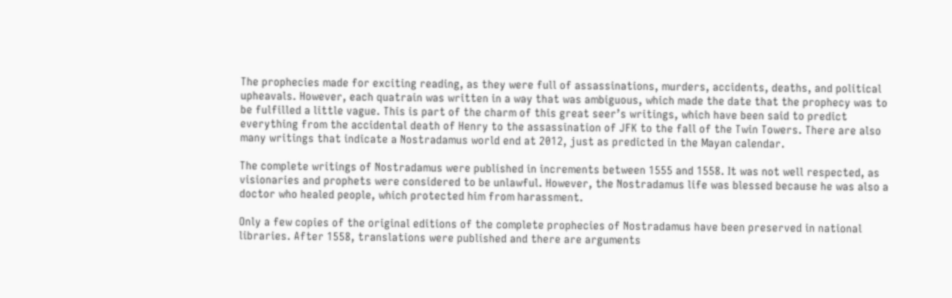The prophecies made for exciting reading, as they were full of assassinations, murders, accidents, deaths, and political upheavals. However, each quatrain was written in a way that was ambiguous, which made the date that the prophecy was to be fulfilled a little vague. This is part of the charm of this great seer’s writings, which have been said to predict everything from the accidental death of Henry to the assassination of JFK to the fall of the Twin Towers. There are also many writings that indicate a Nostradamus world end at 2012, just as predicted in the Mayan calendar.

The complete writings of Nostradamus were published in increments between 1555 and 1558. It was not well respected, as visionaries and prophets were considered to be unlawful. However, the Nostradamus life was blessed because he was also a doctor who healed people, which protected him from harassment.

Only a few copies of the original editions of the complete prophecies of Nostradamus have been preserved in national libraries. After 1558, translations were published and there are arguments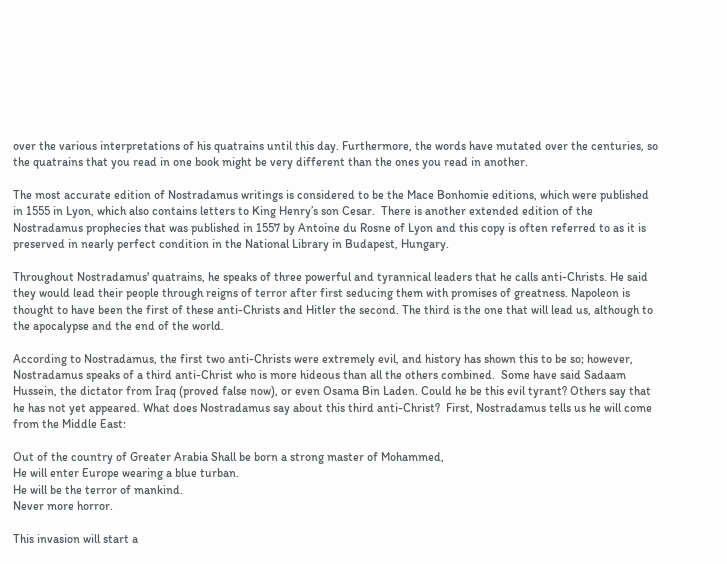over the various interpretations of his quatrains until this day. Furthermore, the words have mutated over the centuries, so the quatrains that you read in one book might be very different than the ones you read in another.

The most accurate edition of Nostradamus writings is considered to be the Mace Bonhomie editions, which were published in 1555 in Lyon, which also contains letters to King Henry’s son Cesar.  There is another extended edition of the Nostradamus prophecies that was published in 1557 by Antoine du Rosne of Lyon and this copy is often referred to as it is preserved in nearly perfect condition in the National Library in Budapest, Hungary.

Throughout Nostradamus' quatrains, he speaks of three powerful and tyrannical leaders that he calls anti-Christs. He said they would lead their people through reigns of terror after first seducing them with promises of greatness. Napoleon is thought to have been the first of these anti-Christs and Hitler the second. The third is the one that will lead us, although to the apocalypse and the end of the world.

According to Nostradamus, the first two anti-Christs were extremely evil, and history has shown this to be so; however, Nostradamus speaks of a third anti-Christ who is more hideous than all the others combined.  Some have said Sadaam Hussein, the dictator from Iraq (proved false now), or even Osama Bin Laden. Could he be this evil tyrant? Others say that he has not yet appeared. What does Nostradamus say about this third anti-Christ?  First, Nostradamus tells us he will come from the Middle East:

Out of the country of Greater Arabia Shall be born a strong master of Mohammed,
He will enter Europe wearing a blue turban.
He will be the terror of mankind.
Never more horror.

This invasion will start a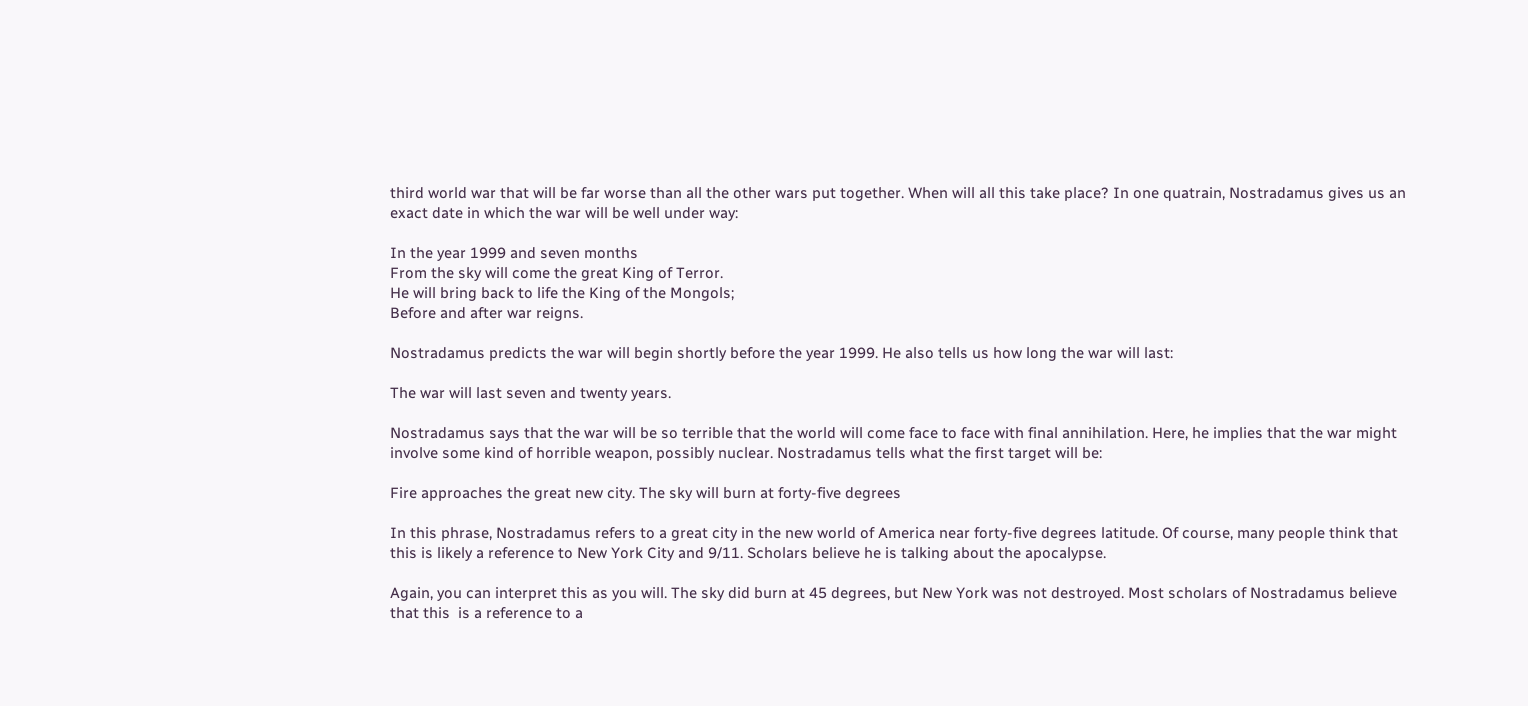third world war that will be far worse than all the other wars put together. When will all this take place? In one quatrain, Nostradamus gives us an exact date in which the war will be well under way:

In the year 1999 and seven months
From the sky will come the great King of Terror.
He will bring back to life the King of the Mongols;
Before and after war reigns.

Nostradamus predicts the war will begin shortly before the year 1999. He also tells us how long the war will last:

The war will last seven and twenty years.

Nostradamus says that the war will be so terrible that the world will come face to face with final annihilation. Here, he implies that the war might involve some kind of horrible weapon, possibly nuclear. Nostradamus tells what the first target will be:

Fire approaches the great new city. The sky will burn at forty-five degrees

In this phrase, Nostradamus refers to a great city in the new world of America near forty-five degrees latitude. Of course, many people think that this is likely a reference to New York City and 9/11. Scholars believe he is talking about the apocalypse.

Again, you can interpret this as you will. The sky did burn at 45 degrees, but New York was not destroyed. Most scholars of Nostradamus believe that this  is a reference to a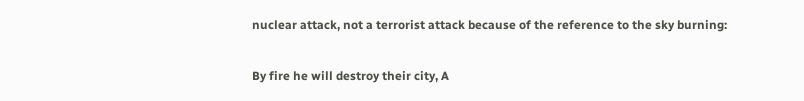nuclear attack, not a terrorist attack because of the reference to the sky burning:

By fire he will destroy their city, A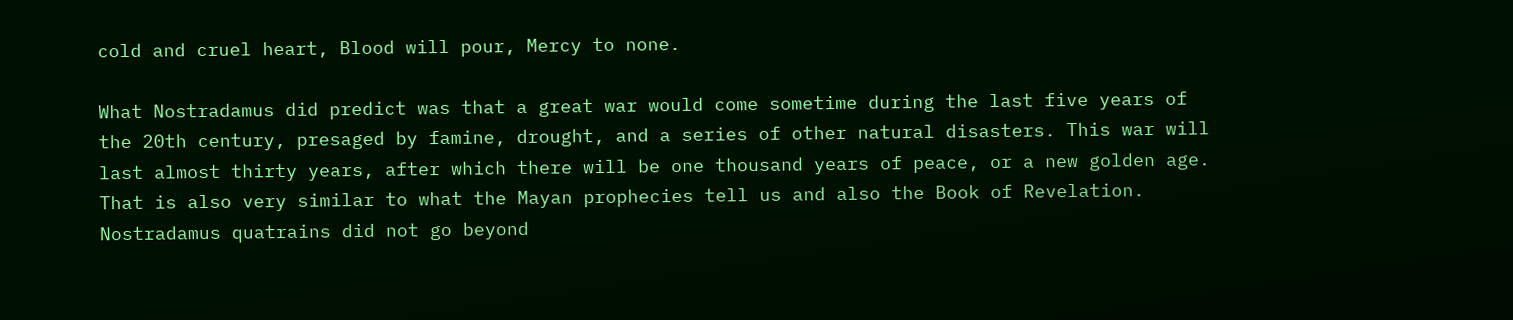cold and cruel heart, Blood will pour, Mercy to none.

What Nostradamus did predict was that a great war would come sometime during the last five years of the 20th century, presaged by famine, drought, and a series of other natural disasters. This war will last almost thirty years, after which there will be one thousand years of peace, or a new golden age. That is also very similar to what the Mayan prophecies tell us and also the Book of Revelation. Nostradamus quatrains did not go beyond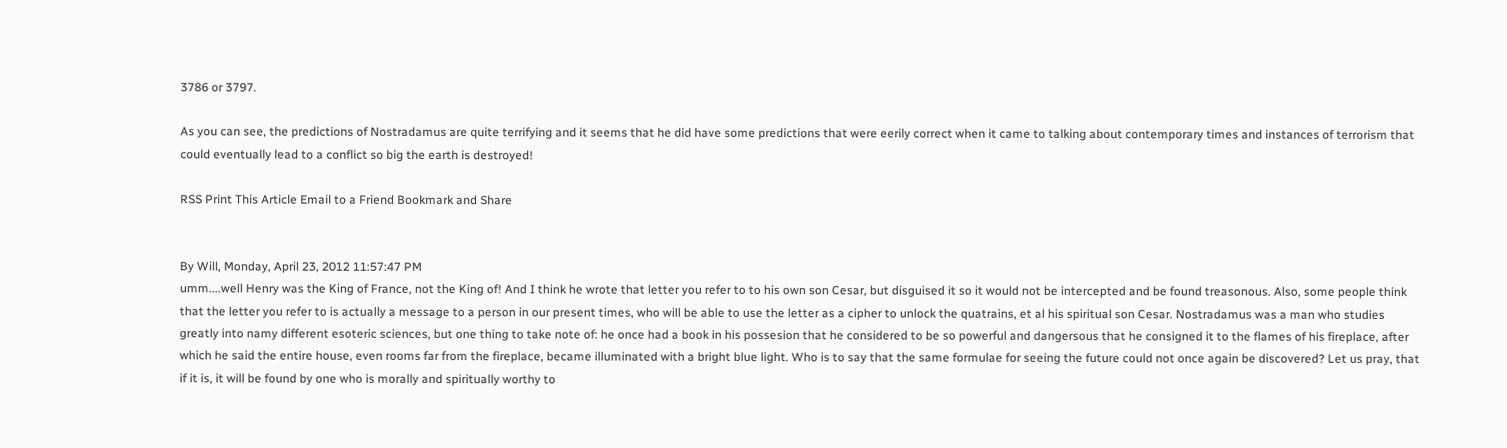3786 or 3797.

As you can see, the predictions of Nostradamus are quite terrifying and it seems that he did have some predictions that were eerily correct when it came to talking about contemporary times and instances of terrorism that could eventually lead to a conflict so big the earth is destroyed!

RSS Print This Article Email to a Friend Bookmark and Share


By Will, Monday, April 23, 2012 11:57:47 PM
umm....well Henry was the King of France, not the King of! And I think he wrote that letter you refer to to his own son Cesar, but disguised it so it would not be intercepted and be found treasonous. Also, some people think that the letter you refer to is actually a message to a person in our present times, who will be able to use the letter as a cipher to unlock the quatrains, et al his spiritual son Cesar. Nostradamus was a man who studies greatly into namy different esoteric sciences, but one thing to take note of: he once had a book in his possesion that he considered to be so powerful and dangersous that he consigned it to the flames of his fireplace, after which he said the entire house, even rooms far from the fireplace, became illuminated with a bright blue light. Who is to say that the same formulae for seeing the future could not once again be discovered? Let us pray, that if it is, it will be found by one who is morally and spiritually worthy to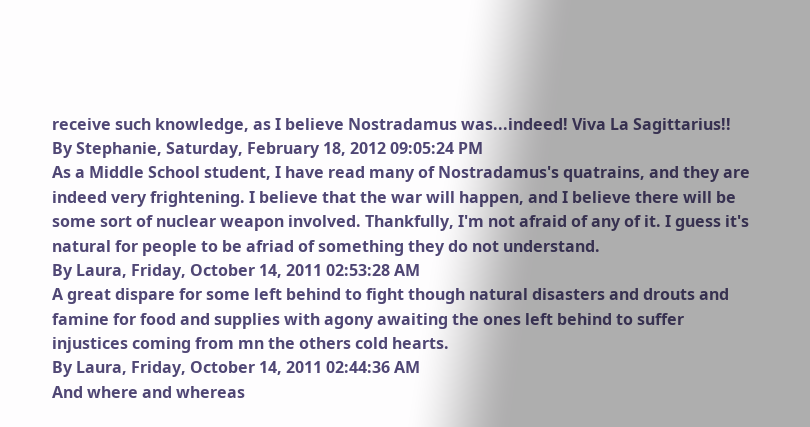receive such knowledge, as I believe Nostradamus was...indeed! Viva La Sagittarius!!
By Stephanie, Saturday, February 18, 2012 09:05:24 PM
As a Middle School student, I have read many of Nostradamus's quatrains, and they are indeed very frightening. I believe that the war will happen, and I believe there will be some sort of nuclear weapon involved. Thankfully, I'm not afraid of any of it. I guess it's natural for people to be afriad of something they do not understand.
By Laura, Friday, October 14, 2011 02:53:28 AM
A great dispare for some left behind to fight though natural disasters and drouts and famine for food and supplies with agony awaiting the ones left behind to suffer injustices coming from mn the others cold hearts.
By Laura, Friday, October 14, 2011 02:44:36 AM
And where and whereas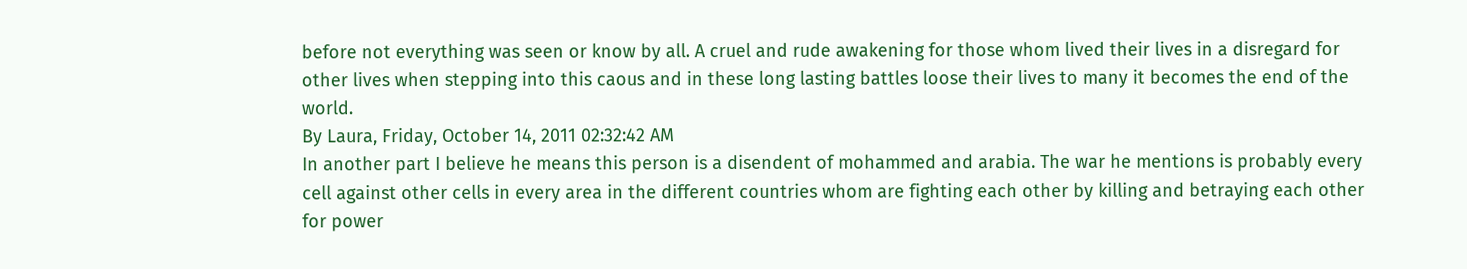before not everything was seen or know by all. A cruel and rude awakening for those whom lived their lives in a disregard for other lives when stepping into this caous and in these long lasting battles loose their lives to many it becomes the end of the world.
By Laura, Friday, October 14, 2011 02:32:42 AM
In another part I believe he means this person is a disendent of mohammed and arabia. The war he mentions is probably every cell against other cells in every area in the different countries whom are fighting each other by killing and betraying each other for power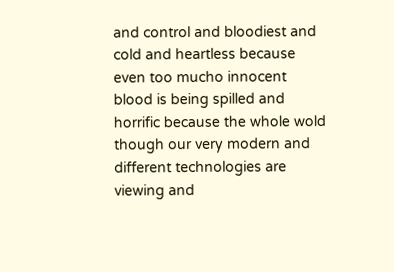and control and bloodiest and cold and heartless because even too mucho innocent blood is being spilled and horrific because the whole wold though our very modern and different technologies are viewing and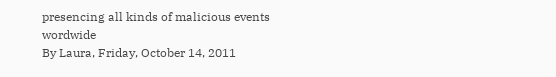presencing all kinds of malicious events wordwide
By Laura, Friday, October 14, 2011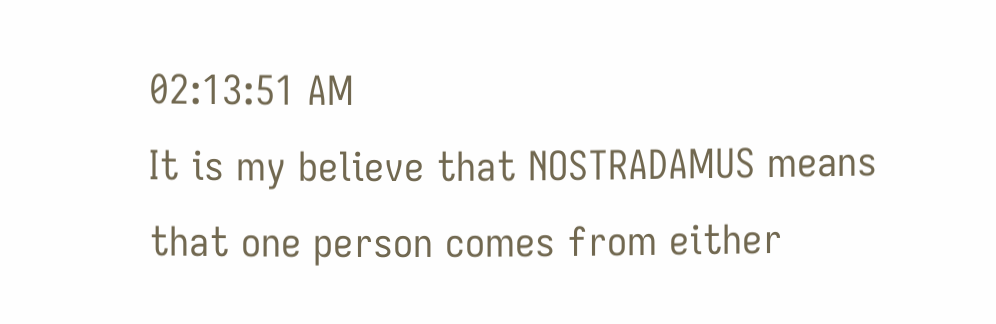02:13:51 AM
It is my believe that NOSTRADAMUS means that one person comes from either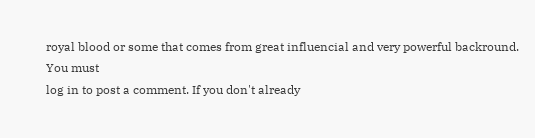royal blood or some that comes from great influencial and very powerful backround.
You must
log in to post a comment. If you don't already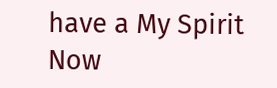have a My Spirit Now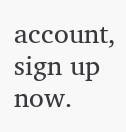account, sign up now.